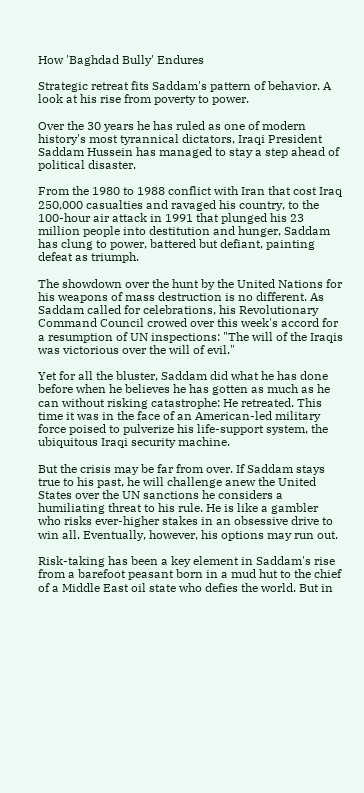How 'Baghdad Bully' Endures

Strategic retreat fits Saddam's pattern of behavior. A look at his rise from poverty to power.

Over the 30 years he has ruled as one of modern history's most tyrannical dictators, Iraqi President Saddam Hussein has managed to stay a step ahead of political disaster.

From the 1980 to 1988 conflict with Iran that cost Iraq 250,000 casualties and ravaged his country, to the 100-hour air attack in 1991 that plunged his 23 million people into destitution and hunger, Saddam has clung to power, battered but defiant, painting defeat as triumph.

The showdown over the hunt by the United Nations for his weapons of mass destruction is no different. As Saddam called for celebrations, his Revolutionary Command Council crowed over this week's accord for a resumption of UN inspections: "The will of the Iraqis was victorious over the will of evil."

Yet for all the bluster, Saddam did what he has done before when he believes he has gotten as much as he can without risking catastrophe: He retreated. This time it was in the face of an American-led military force poised to pulverize his life-support system, the ubiquitous Iraqi security machine.

But the crisis may be far from over. If Saddam stays true to his past, he will challenge anew the United States over the UN sanctions he considers a humiliating threat to his rule. He is like a gambler who risks ever-higher stakes in an obsessive drive to win all. Eventually, however, his options may run out.

Risk-taking has been a key element in Saddam's rise from a barefoot peasant born in a mud hut to the chief of a Middle East oil state who defies the world. But in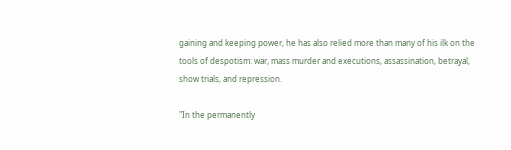gaining and keeping power, he has also relied more than many of his ilk on the tools of despotism: war, mass murder and executions, assassination, betrayal, show trials, and repression.

"In the permanently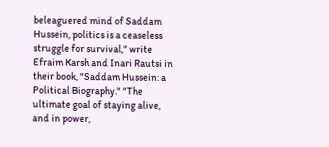beleaguered mind of Saddam Hussein, politics is a ceaseless struggle for survival," write Efraim Karsh and Inari Rautsi in their book, "Saddam Hussein: a Political Biography." "The ultimate goal of staying alive, and in power,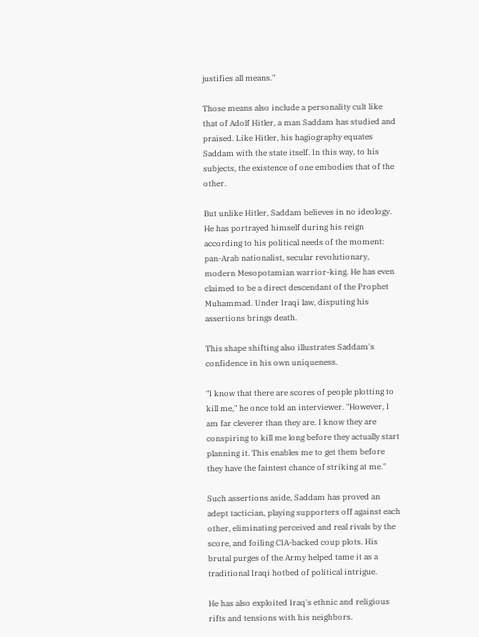justifies all means."

Those means also include a personality cult like that of Adolf Hitler, a man Saddam has studied and praised. Like Hitler, his hagiography equates Saddam with the state itself. In this way, to his subjects, the existence of one embodies that of the other.

But unlike Hitler, Saddam believes in no ideology. He has portrayed himself during his reign according to his political needs of the moment: pan-Arab nationalist, secular revolutionary, modern Mesopotamian warrior-king. He has even claimed to be a direct descendant of the Prophet Muhammad. Under Iraqi law, disputing his assertions brings death.

This shape shifting also illustrates Saddam's confidence in his own uniqueness.

"I know that there are scores of people plotting to kill me," he once told an interviewer. "However, I am far cleverer than they are. I know they are conspiring to kill me long before they actually start planning it. This enables me to get them before they have the faintest chance of striking at me."

Such assertions aside, Saddam has proved an adept tactician, playing supporters off against each other, eliminating perceived and real rivals by the score, and foiling CIA-backed coup plots. His brutal purges of the Army helped tame it as a traditional Iraqi hotbed of political intrigue.

He has also exploited Iraq's ethnic and religious rifts and tensions with his neighbors.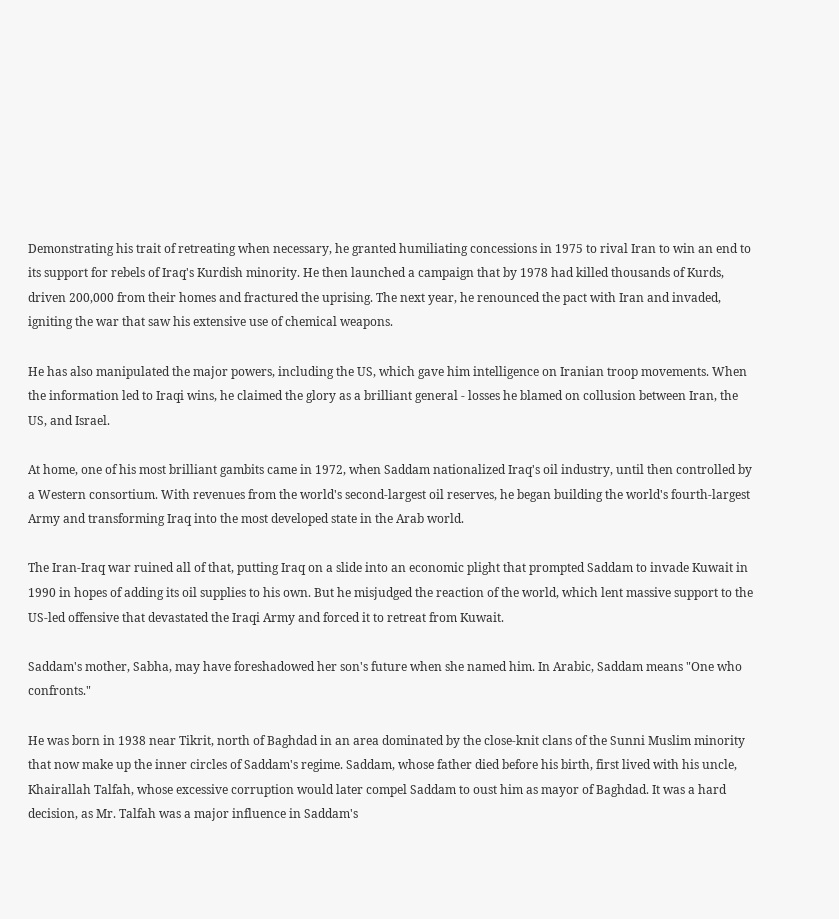Demonstrating his trait of retreating when necessary, he granted humiliating concessions in 1975 to rival Iran to win an end to its support for rebels of Iraq's Kurdish minority. He then launched a campaign that by 1978 had killed thousands of Kurds, driven 200,000 from their homes and fractured the uprising. The next year, he renounced the pact with Iran and invaded, igniting the war that saw his extensive use of chemical weapons.

He has also manipulated the major powers, including the US, which gave him intelligence on Iranian troop movements. When the information led to Iraqi wins, he claimed the glory as a brilliant general - losses he blamed on collusion between Iran, the US, and Israel.

At home, one of his most brilliant gambits came in 1972, when Saddam nationalized Iraq's oil industry, until then controlled by a Western consortium. With revenues from the world's second-largest oil reserves, he began building the world's fourth-largest Army and transforming Iraq into the most developed state in the Arab world.

The Iran-Iraq war ruined all of that, putting Iraq on a slide into an economic plight that prompted Saddam to invade Kuwait in 1990 in hopes of adding its oil supplies to his own. But he misjudged the reaction of the world, which lent massive support to the US-led offensive that devastated the Iraqi Army and forced it to retreat from Kuwait.

Saddam's mother, Sabha, may have foreshadowed her son's future when she named him. In Arabic, Saddam means "One who confronts."

He was born in 1938 near Tikrit, north of Baghdad in an area dominated by the close-knit clans of the Sunni Muslim minority that now make up the inner circles of Saddam's regime. Saddam, whose father died before his birth, first lived with his uncle, Khairallah Talfah, whose excessive corruption would later compel Saddam to oust him as mayor of Baghdad. It was a hard decision, as Mr. Talfah was a major influence in Saddam's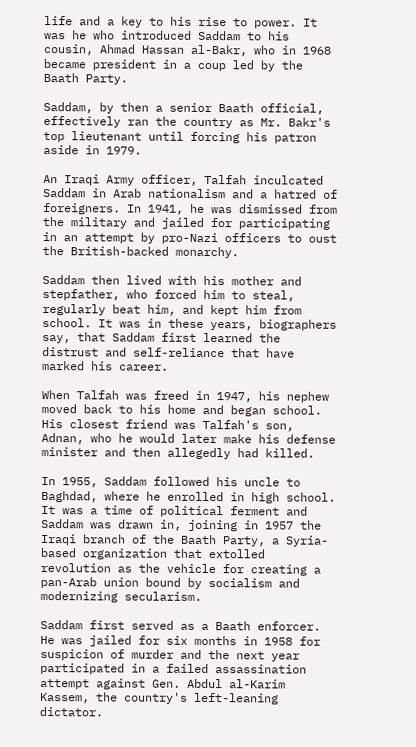life and a key to his rise to power. It was he who introduced Saddam to his cousin, Ahmad Hassan al-Bakr, who in 1968 became president in a coup led by the Baath Party.

Saddam, by then a senior Baath official, effectively ran the country as Mr. Bakr's top lieutenant until forcing his patron aside in 1979.

An Iraqi Army officer, Talfah inculcated Saddam in Arab nationalism and a hatred of foreigners. In 1941, he was dismissed from the military and jailed for participating in an attempt by pro-Nazi officers to oust the British-backed monarchy.

Saddam then lived with his mother and stepfather, who forced him to steal, regularly beat him, and kept him from school. It was in these years, biographers say, that Saddam first learned the distrust and self-reliance that have marked his career.

When Talfah was freed in 1947, his nephew moved back to his home and began school. His closest friend was Talfah's son, Adnan, who he would later make his defense minister and then allegedly had killed.

In 1955, Saddam followed his uncle to Baghdad, where he enrolled in high school. It was a time of political ferment and Saddam was drawn in, joining in 1957 the Iraqi branch of the Baath Party, a Syria-based organization that extolled revolution as the vehicle for creating a pan-Arab union bound by socialism and modernizing secularism.

Saddam first served as a Baath enforcer. He was jailed for six months in 1958 for suspicion of murder and the next year participated in a failed assassination attempt against Gen. Abdul al-Karim Kassem, the country's left-leaning dictator.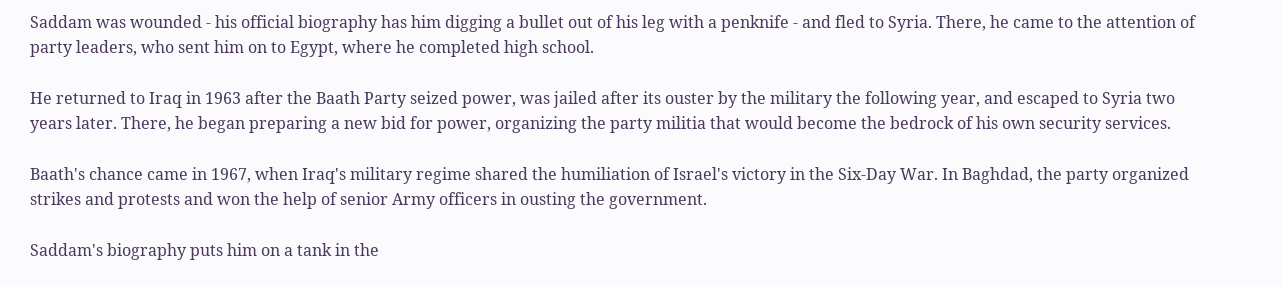Saddam was wounded - his official biography has him digging a bullet out of his leg with a penknife - and fled to Syria. There, he came to the attention of party leaders, who sent him on to Egypt, where he completed high school.

He returned to Iraq in 1963 after the Baath Party seized power, was jailed after its ouster by the military the following year, and escaped to Syria two years later. There, he began preparing a new bid for power, organizing the party militia that would become the bedrock of his own security services.

Baath's chance came in 1967, when Iraq's military regime shared the humiliation of Israel's victory in the Six-Day War. In Baghdad, the party organized strikes and protests and won the help of senior Army officers in ousting the government.

Saddam's biography puts him on a tank in the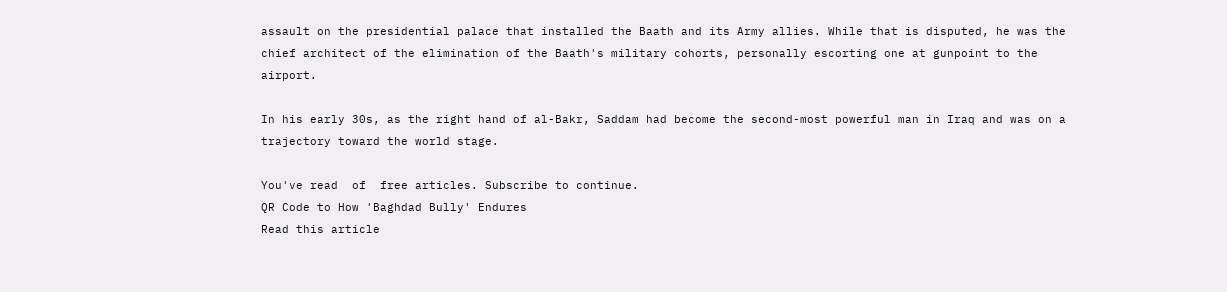assault on the presidential palace that installed the Baath and its Army allies. While that is disputed, he was the chief architect of the elimination of the Baath's military cohorts, personally escorting one at gunpoint to the airport.

In his early 30s, as the right hand of al-Bakr, Saddam had become the second-most powerful man in Iraq and was on a trajectory toward the world stage.

You've read  of  free articles. Subscribe to continue.
QR Code to How 'Baghdad Bully' Endures
Read this article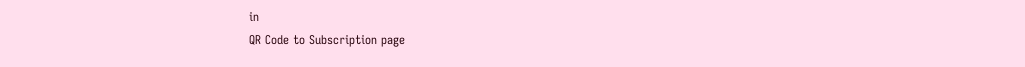in
QR Code to Subscription page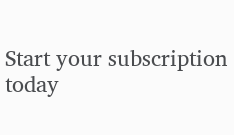Start your subscription today